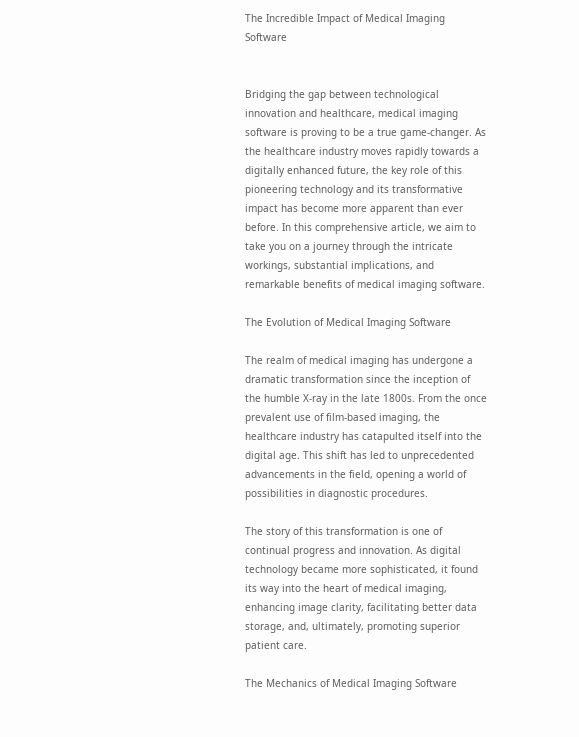The Incredible Impact of Medical Imaging Software


Bridging the gap between technological innovation and healthcare, medical imaging software is proving to be a true game-changer. As the healthcare industry moves rapidly towards a digitally enhanced future, the key role of this pioneering technology and its transformative impact has become more apparent than ever before. In this comprehensive article, we aim to take you on a journey through the intricate workings, substantial implications, and remarkable benefits of medical imaging software.

The Evolution of Medical Imaging Software

The realm of medical imaging has undergone a dramatic transformation since the inception of the humble X-ray in the late 1800s. From the once prevalent use of film-based imaging, the healthcare industry has catapulted itself into the digital age. This shift has led to unprecedented advancements in the field, opening a world of possibilities in diagnostic procedures.

The story of this transformation is one of continual progress and innovation. As digital technology became more sophisticated, it found its way into the heart of medical imaging, enhancing image clarity, facilitating better data storage, and, ultimately, promoting superior patient care.

The Mechanics of Medical Imaging Software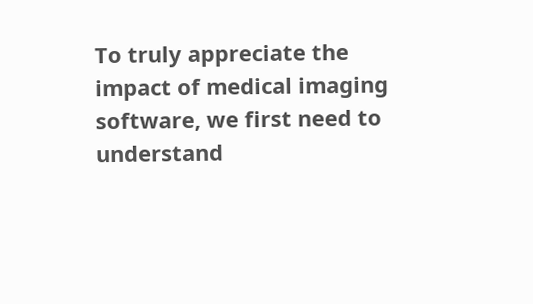To truly appreciate the impact of medical imaging software, we first need to understand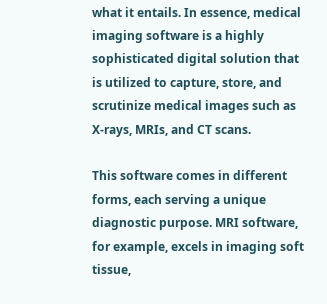what it entails. In essence, medical imaging software is a highly sophisticated digital solution that is utilized to capture, store, and scrutinize medical images such as X-rays, MRIs, and CT scans.

This software comes in different forms, each serving a unique diagnostic purpose. MRI software, for example, excels in imaging soft tissue,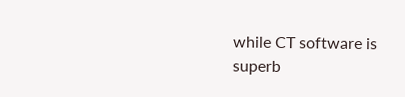while CT software is superb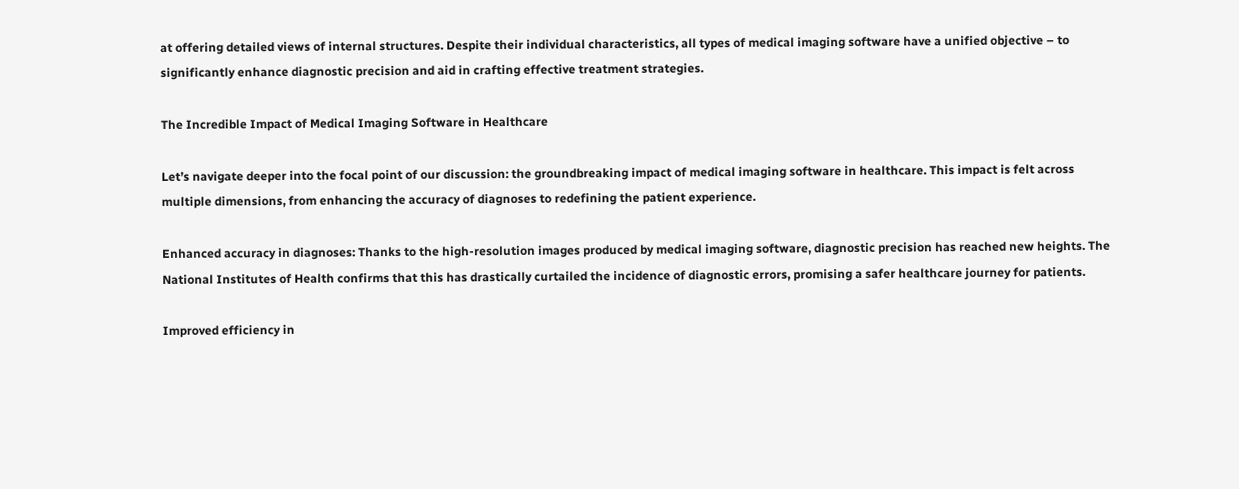at offering detailed views of internal structures. Despite their individual characteristics, all types of medical imaging software have a unified objective – to significantly enhance diagnostic precision and aid in crafting effective treatment strategies.

The Incredible Impact of Medical Imaging Software in Healthcare

Let’s navigate deeper into the focal point of our discussion: the groundbreaking impact of medical imaging software in healthcare. This impact is felt across multiple dimensions, from enhancing the accuracy of diagnoses to redefining the patient experience.

Enhanced accuracy in diagnoses: Thanks to the high-resolution images produced by medical imaging software, diagnostic precision has reached new heights. The National Institutes of Health confirms that this has drastically curtailed the incidence of diagnostic errors, promising a safer healthcare journey for patients.

Improved efficiency in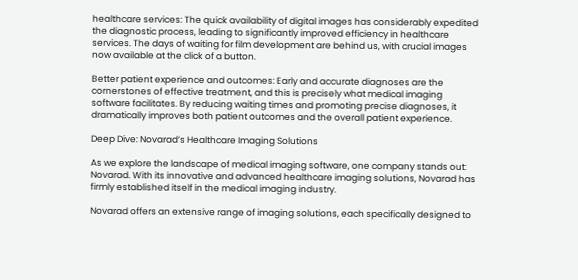healthcare services: The quick availability of digital images has considerably expedited the diagnostic process, leading to significantly improved efficiency in healthcare services. The days of waiting for film development are behind us, with crucial images now available at the click of a button.

Better patient experience and outcomes: Early and accurate diagnoses are the cornerstones of effective treatment, and this is precisely what medical imaging software facilitates. By reducing waiting times and promoting precise diagnoses, it dramatically improves both patient outcomes and the overall patient experience.

Deep Dive: Novarad’s Healthcare Imaging Solutions

As we explore the landscape of medical imaging software, one company stands out: Novarad. With its innovative and advanced healthcare imaging solutions, Novarad has firmly established itself in the medical imaging industry.

Novarad offers an extensive range of imaging solutions, each specifically designed to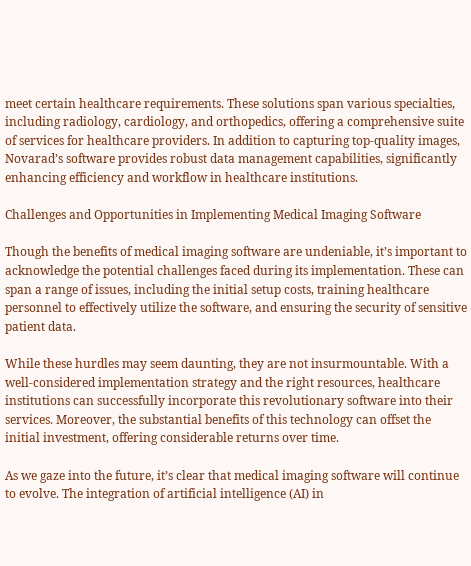meet certain healthcare requirements. These solutions span various specialties, including radiology, cardiology, and orthopedics, offering a comprehensive suite of services for healthcare providers. In addition to capturing top-quality images, Novarad’s software provides robust data management capabilities, significantly enhancing efficiency and workflow in healthcare institutions.

Challenges and Opportunities in Implementing Medical Imaging Software

Though the benefits of medical imaging software are undeniable, it’s important to acknowledge the potential challenges faced during its implementation. These can span a range of issues, including the initial setup costs, training healthcare personnel to effectively utilize the software, and ensuring the security of sensitive patient data.

While these hurdles may seem daunting, they are not insurmountable. With a well-considered implementation strategy and the right resources, healthcare institutions can successfully incorporate this revolutionary software into their services. Moreover, the substantial benefits of this technology can offset the initial investment, offering considerable returns over time.

As we gaze into the future, it’s clear that medical imaging software will continue to evolve. The integration of artificial intelligence (AI) in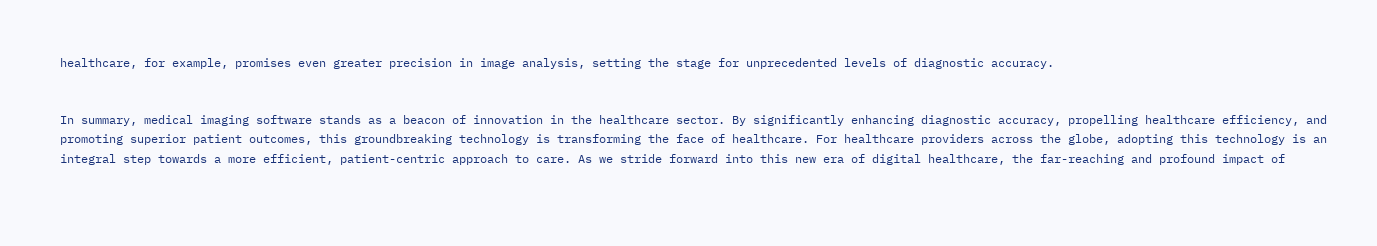healthcare, for example, promises even greater precision in image analysis, setting the stage for unprecedented levels of diagnostic accuracy.


In summary, medical imaging software stands as a beacon of innovation in the healthcare sector. By significantly enhancing diagnostic accuracy, propelling healthcare efficiency, and promoting superior patient outcomes, this groundbreaking technology is transforming the face of healthcare. For healthcare providers across the globe, adopting this technology is an integral step towards a more efficient, patient-centric approach to care. As we stride forward into this new era of digital healthcare, the far-reaching and profound impact of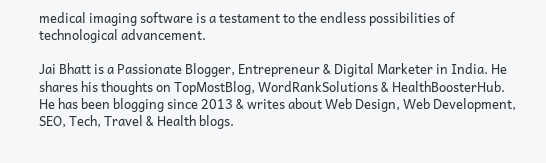medical imaging software is a testament to the endless possibilities of technological advancement.

Jai Bhatt is a Passionate Blogger, Entrepreneur & Digital Marketer in India. He shares his thoughts on TopMostBlog, WordRankSolutions & HealthBoosterHub. He has been blogging since 2013 & writes about Web Design, Web Development, SEO, Tech, Travel & Health blogs.